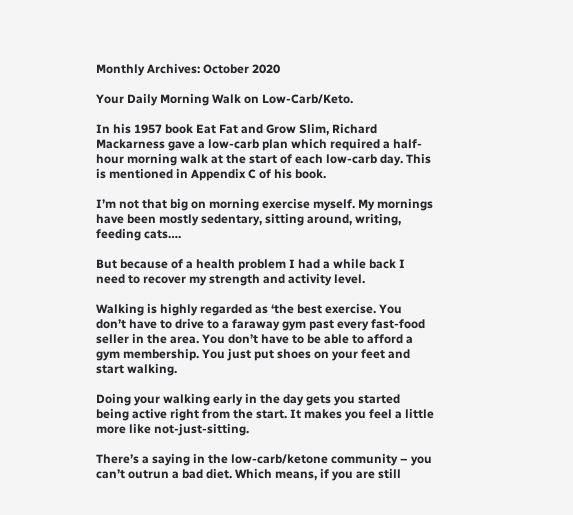Monthly Archives: October 2020

Your Daily Morning Walk on Low-Carb/Keto.

In his 1957 book Eat Fat and Grow Slim, Richard Mackarness gave a low-carb plan which required a half-hour morning walk at the start of each low-carb day. This is mentioned in Appendix C of his book.

I’m not that big on morning exercise myself. My mornings have been mostly sedentary, sitting around, writing, feeding cats….

But because of a health problem I had a while back I need to recover my strength and activity level.

Walking is highly regarded as ‘the best exercise. You don’t have to drive to a faraway gym past every fast-food seller in the area. You don’t have to be able to afford a gym membership. You just put shoes on your feet and start walking.

Doing your walking early in the day gets you started being active right from the start. It makes you feel a little more like not-just-sitting.

There’s a saying in the low-carb/ketone community – you can’t outrun a bad diet. Which means, if you are still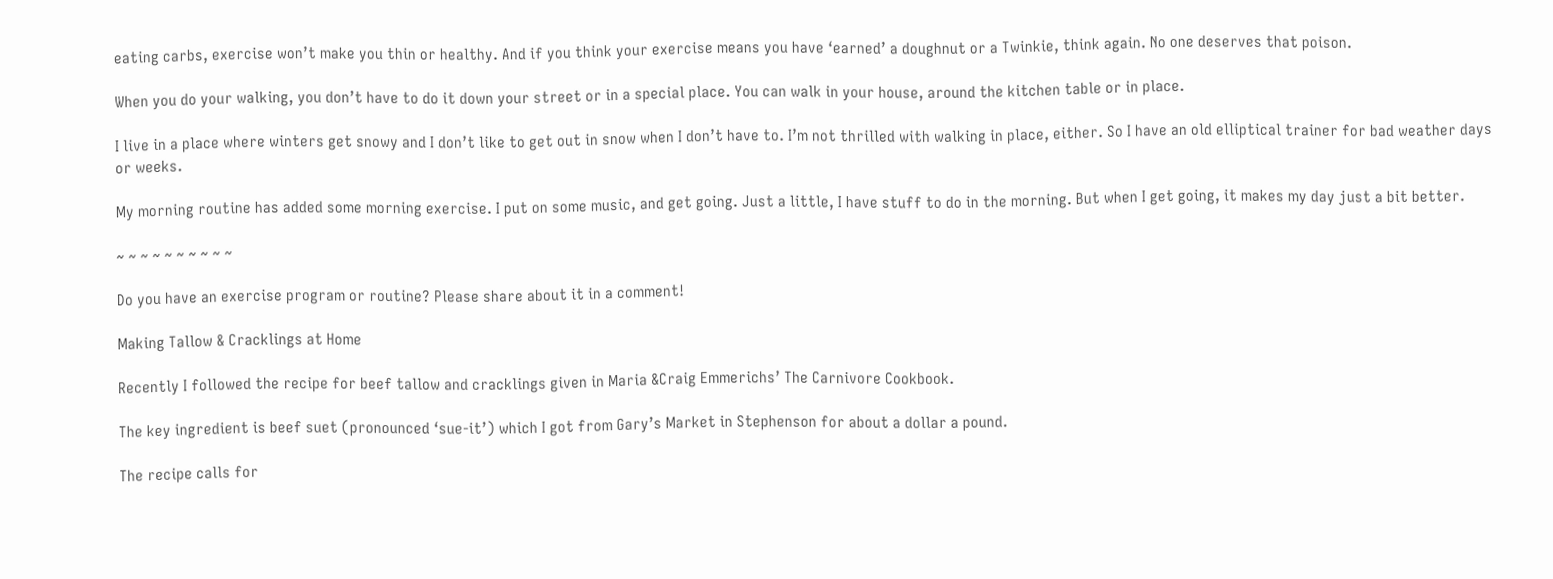eating carbs, exercise won’t make you thin or healthy. And if you think your exercise means you have ‘earned’ a doughnut or a Twinkie, think again. No one deserves that poison.

When you do your walking, you don’t have to do it down your street or in a special place. You can walk in your house, around the kitchen table or in place.

I live in a place where winters get snowy and I don’t like to get out in snow when I don’t have to. I’m not thrilled with walking in place, either. So I have an old elliptical trainer for bad weather days or weeks.

My morning routine has added some morning exercise. I put on some music, and get going. Just a little, I have stuff to do in the morning. But when I get going, it makes my day just a bit better.

~ ~ ~ ~ ~ ~ ~ ~ ~ ~

Do you have an exercise program or routine? Please share about it in a comment!

Making Tallow & Cracklings at Home

Recently I followed the recipe for beef tallow and cracklings given in Maria &Craig Emmerichs’ The Carnivore Cookbook.

The key ingredient is beef suet (pronounced ‘sue-it’) which I got from Gary’s Market in Stephenson for about a dollar a pound.

The recipe calls for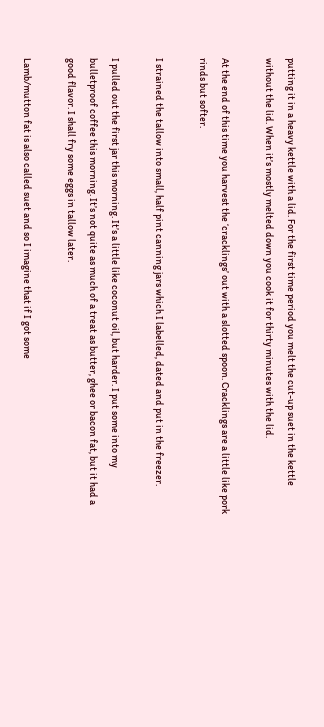putting it in a heavy kettle with a lid. For the first time period you melt the cut-up suet in the kettle without the lid. When it’s mostly melted down you cook it for thirty minutes with the lid.

At the end of this time you harvest the ‘cracklings’ out with a slotted spoon. Cracklings are a little like pork rinds but softer.

I strained the tallow into small, half pint canning jars which I labelled, dated and put in the freezer.

I pulled out the first jar this morning. It’s a little like coconut oil, but harder. I put some into my bulletproof coffee this morning. It’s not quite as much of a treat as butter, ghee or bacon fat, but it had a good flavor. I shall fry some eggs in tallow later.

Lamb/mutton fat is also called suet and so I imagine that if I got some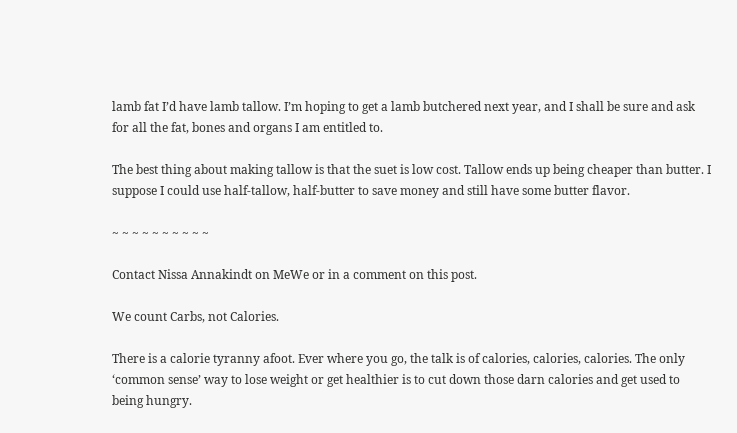lamb fat I’d have lamb tallow. I’m hoping to get a lamb butchered next year, and I shall be sure and ask for all the fat, bones and organs I am entitled to.

The best thing about making tallow is that the suet is low cost. Tallow ends up being cheaper than butter. I suppose I could use half-tallow, half-butter to save money and still have some butter flavor.

~ ~ ~ ~ ~ ~ ~ ~ ~ ~

Contact Nissa Annakindt on MeWe or in a comment on this post.

We count Carbs, not Calories.

There is a calorie tyranny afoot. Ever where you go, the talk is of calories, calories, calories. The only ‘common sense’ way to lose weight or get healthier is to cut down those darn calories and get used to being hungry.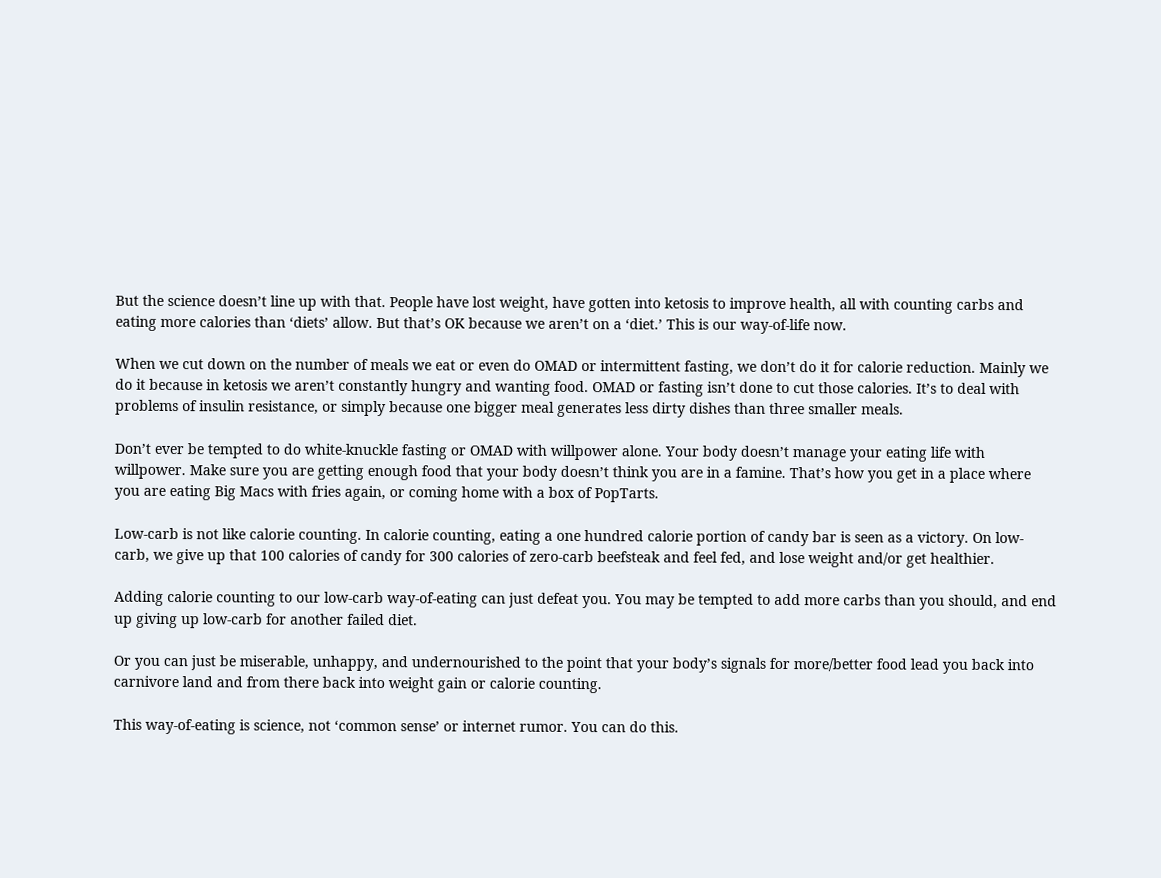But the science doesn’t line up with that. People have lost weight, have gotten into ketosis to improve health, all with counting carbs and eating more calories than ‘diets’ allow. But that’s OK because we aren’t on a ‘diet.’ This is our way-of-life now.

When we cut down on the number of meals we eat or even do OMAD or intermittent fasting, we don’t do it for calorie reduction. Mainly we do it because in ketosis we aren’t constantly hungry and wanting food. OMAD or fasting isn’t done to cut those calories. It’s to deal with problems of insulin resistance, or simply because one bigger meal generates less dirty dishes than three smaller meals.

Don’t ever be tempted to do white-knuckle fasting or OMAD with willpower alone. Your body doesn’t manage your eating life with willpower. Make sure you are getting enough food that your body doesn’t think you are in a famine. That’s how you get in a place where you are eating Big Macs with fries again, or coming home with a box of PopTarts.

Low-carb is not like calorie counting. In calorie counting, eating a one hundred calorie portion of candy bar is seen as a victory. On low-carb, we give up that 100 calories of candy for 300 calories of zero-carb beefsteak and feel fed, and lose weight and/or get healthier.

Adding calorie counting to our low-carb way-of-eating can just defeat you. You may be tempted to add more carbs than you should, and end up giving up low-carb for another failed diet.

Or you can just be miserable, unhappy, and undernourished to the point that your body’s signals for more/better food lead you back into carnivore land and from there back into weight gain or calorie counting.

This way-of-eating is science, not ‘common sense’ or internet rumor. You can do this.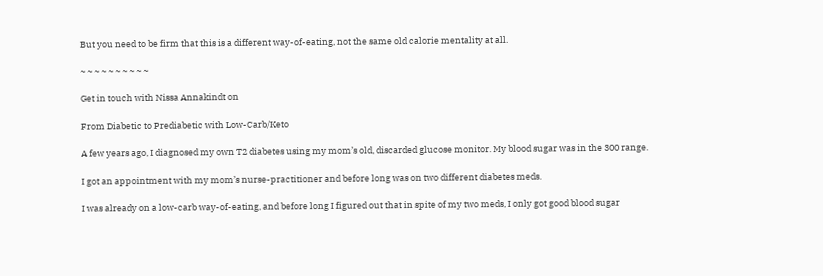But you need to be firm that this is a different way-of-eating, not the same old calorie mentality at all.

~ ~ ~ ~ ~ ~ ~ ~ ~ ~

Get in touch with Nissa Annakindt on

From Diabetic to Prediabetic with Low-Carb/Keto

A few years ago, I diagnosed my own T2 diabetes using my mom’s old, discarded glucose monitor. My blood sugar was in the 300 range.

I got an appointment with my mom’s nurse-practitioner and before long was on two different diabetes meds.

I was already on a low-carb way-of-eating, and before long I figured out that in spite of my two meds, I only got good blood sugar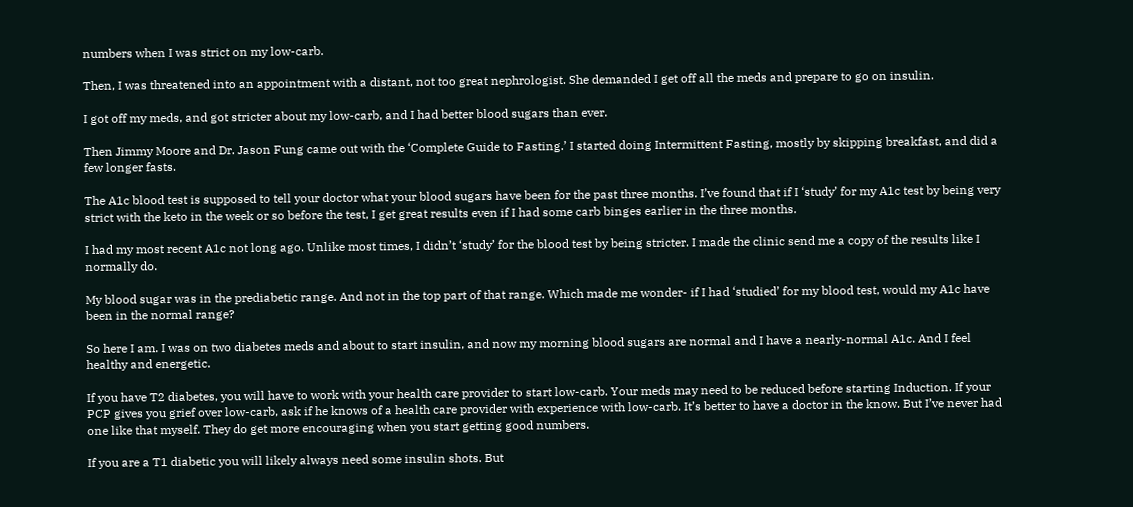numbers when I was strict on my low-carb.

Then, I was threatened into an appointment with a distant, not too great nephrologist. She demanded I get off all the meds and prepare to go on insulin.

I got off my meds, and got stricter about my low-carb, and I had better blood sugars than ever.

Then Jimmy Moore and Dr. Jason Fung came out with the ‘Complete Guide to Fasting.’ I started doing Intermittent Fasting, mostly by skipping breakfast, and did a few longer fasts.

The A1c blood test is supposed to tell your doctor what your blood sugars have been for the past three months. I’ve found that if I ‘study’ for my A1c test by being very strict with the keto in the week or so before the test, I get great results even if I had some carb binges earlier in the three months.

I had my most recent A1c not long ago. Unlike most times, I didn’t ‘study’ for the blood test by being stricter. I made the clinic send me a copy of the results like I normally do.

My blood sugar was in the prediabetic range. And not in the top part of that range. Which made me wonder- if I had ‘studied’ for my blood test, would my A1c have been in the normal range?

So here I am. I was on two diabetes meds and about to start insulin, and now my morning blood sugars are normal and I have a nearly-normal A1c. And I feel healthy and energetic.

If you have T2 diabetes, you will have to work with your health care provider to start low-carb. Your meds may need to be reduced before starting Induction. If your PCP gives you grief over low-carb, ask if he knows of a health care provider with experience with low-carb. It’s better to have a doctor in the know. But I’ve never had one like that myself. They do get more encouraging when you start getting good numbers.

If you are a T1 diabetic you will likely always need some insulin shots. But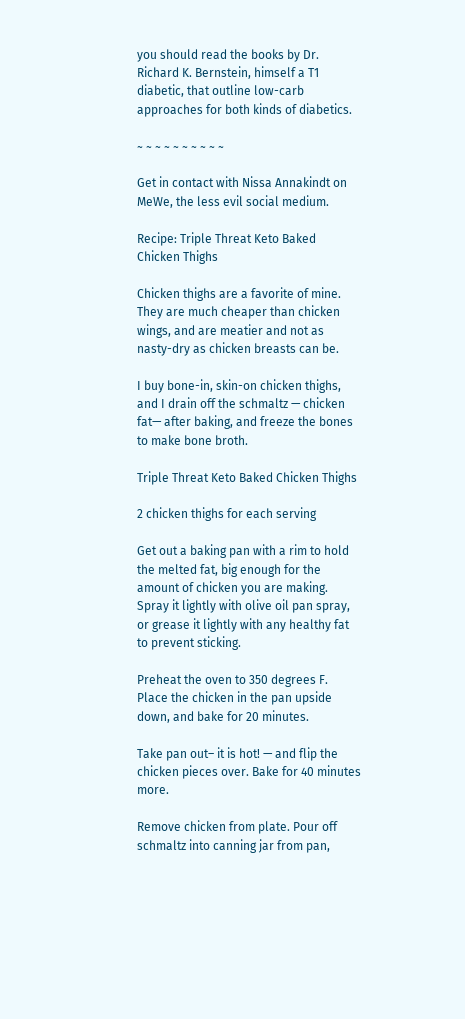you should read the books by Dr. Richard K. Bernstein, himself a T1 diabetic, that outline low-carb approaches for both kinds of diabetics.

~ ~ ~ ~ ~ ~ ~ ~ ~ ~

Get in contact with Nissa Annakindt on MeWe, the less evil social medium.

Recipe: Triple Threat Keto Baked Chicken Thighs

Chicken thighs are a favorite of mine. They are much cheaper than chicken wings, and are meatier and not as nasty-dry as chicken breasts can be.

I buy bone-in, skin-on chicken thighs, and I drain off the schmaltz — chicken fat— after baking, and freeze the bones to make bone broth.

Triple Threat Keto Baked Chicken Thighs

2 chicken thighs for each serving

Get out a baking pan with a rim to hold the melted fat, big enough for the amount of chicken you are making. Spray it lightly with olive oil pan spray, or grease it lightly with any healthy fat to prevent sticking.

Preheat the oven to 350 degrees F. Place the chicken in the pan upside down, and bake for 20 minutes.

Take pan out– it is hot! — and flip the chicken pieces over. Bake for 40 minutes more.

Remove chicken from plate. Pour off schmaltz into canning jar from pan,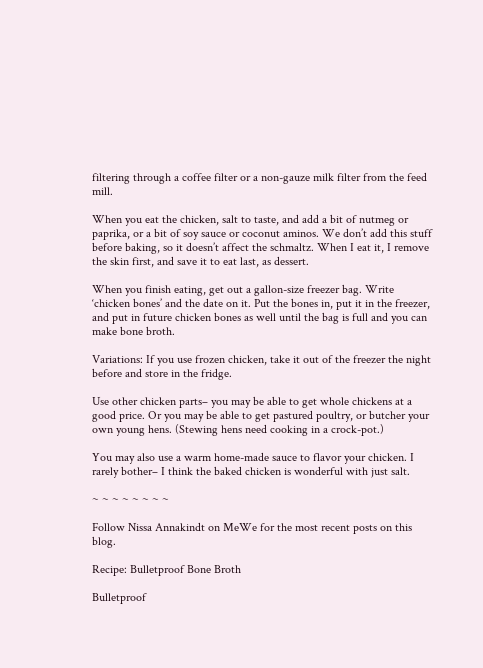filtering through a coffee filter or a non-gauze milk filter from the feed mill.

When you eat the chicken, salt to taste, and add a bit of nutmeg or paprika, or a bit of soy sauce or coconut aminos. We don’t add this stuff before baking, so it doesn’t affect the schmaltz. When I eat it, I remove the skin first, and save it to eat last, as dessert.

When you finish eating, get out a gallon-size freezer bag. Write ‘chicken bones’ and the date on it. Put the bones in, put it in the freezer, and put in future chicken bones as well until the bag is full and you can make bone broth.

Variations: If you use frozen chicken, take it out of the freezer the night before and store in the fridge.

Use other chicken parts– you may be able to get whole chickens at a good price. Or you may be able to get pastured poultry, or butcher your own young hens. (Stewing hens need cooking in a crock-pot.)

You may also use a warm home-made sauce to flavor your chicken. I rarely bother– I think the baked chicken is wonderful with just salt.

~ ~ ~ ~ ~ ~ ~ ~

Follow Nissa Annakindt on MeWe for the most recent posts on this blog.

Recipe: Bulletproof Bone Broth

Bulletproof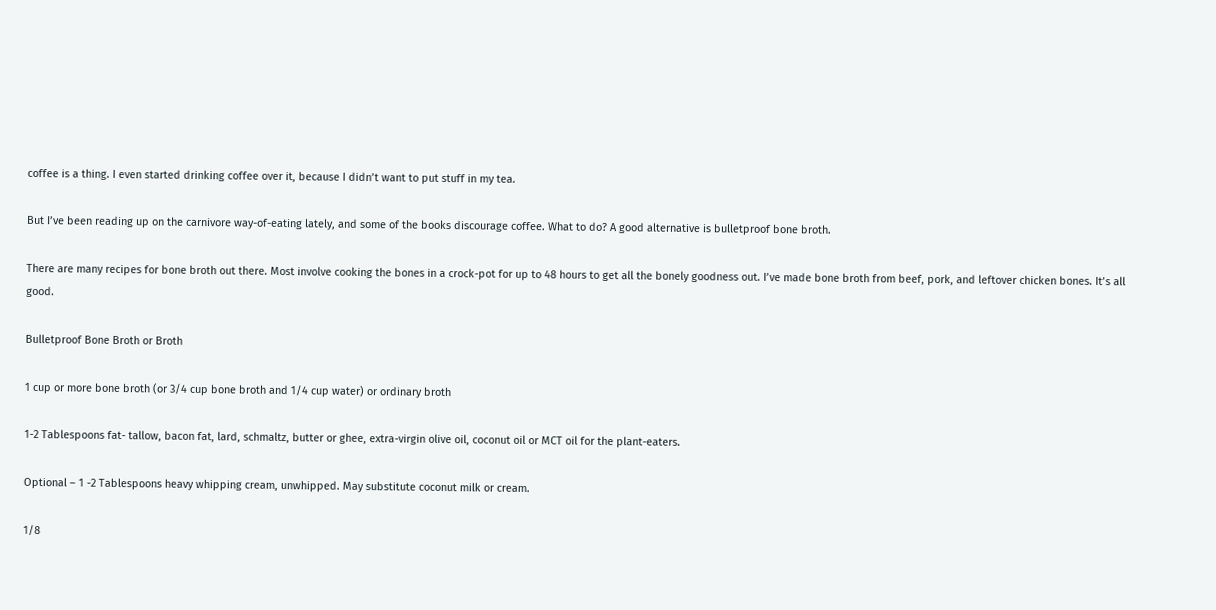coffee is a thing. I even started drinking coffee over it, because I didn’t want to put stuff in my tea.

But I’ve been reading up on the carnivore way-of-eating lately, and some of the books discourage coffee. What to do? A good alternative is bulletproof bone broth.

There are many recipes for bone broth out there. Most involve cooking the bones in a crock-pot for up to 48 hours to get all the bonely goodness out. I’ve made bone broth from beef, pork, and leftover chicken bones. It’s all good.

Bulletproof Bone Broth or Broth

1 cup or more bone broth (or 3/4 cup bone broth and 1/4 cup water) or ordinary broth

1-2 Tablespoons fat- tallow, bacon fat, lard, schmaltz, butter or ghee, extra-virgin olive oil, coconut oil or MCT oil for the plant-eaters.

Optional – 1 -2 Tablespoons heavy whipping cream, unwhipped. May substitute coconut milk or cream.

1/8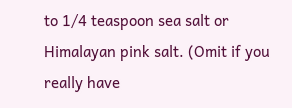to 1/4 teaspoon sea salt or Himalayan pink salt. (Omit if you really have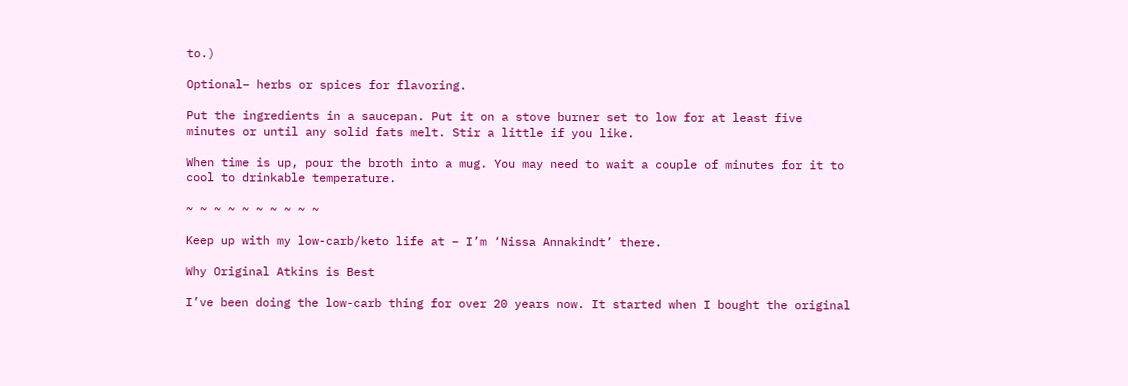to.)

Optional– herbs or spices for flavoring.

Put the ingredients in a saucepan. Put it on a stove burner set to low for at least five minutes or until any solid fats melt. Stir a little if you like.

When time is up, pour the broth into a mug. You may need to wait a couple of minutes for it to cool to drinkable temperature.

~ ~ ~ ~ ~ ~ ~ ~ ~ ~

Keep up with my low-carb/keto life at – I’m ‘Nissa Annakindt’ there.

Why Original Atkins is Best

I’ve been doing the low-carb thing for over 20 years now. It started when I bought the original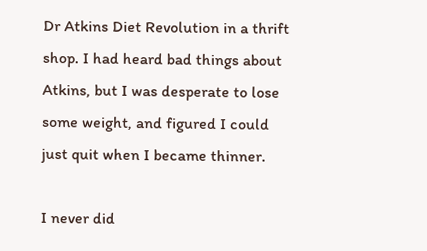Dr Atkins Diet Revolution in a thrift shop. I had heard bad things about Atkins, but I was desperate to lose some weight, and figured I could just quit when I became thinner.

I never did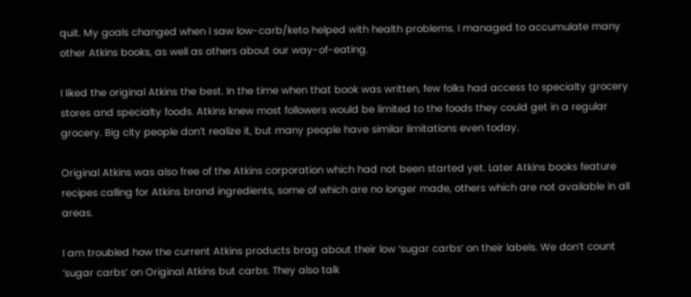quit. My goals changed when I saw low-carb/keto helped with health problems. I managed to accumulate many other Atkins books, as well as others about our way-of-eating.

I liked the original Atkins the best. In the time when that book was written, few folks had access to specialty grocery stores and specialty foods. Atkins knew most followers would be limited to the foods they could get in a regular grocery. Big city people don’t realize it, but many people have similar limitations even today.

Original Atkins was also free of the Atkins corporation which had not been started yet. Later Atkins books feature recipes calling for Atkins brand ingredients, some of which are no longer made, others which are not available in all areas.

I am troubled how the current Atkins products brag about their low ‘sugar carbs’ on their labels. We don’t count ‘sugar carbs’ on Original Atkins but carbs. They also talk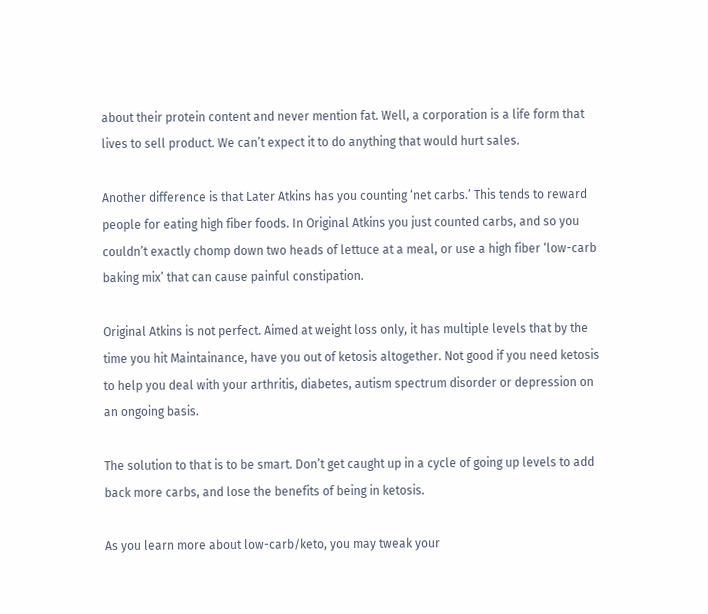about their protein content and never mention fat. Well, a corporation is a life form that lives to sell product. We can’t expect it to do anything that would hurt sales.

Another difference is that Later Atkins has you counting ‘net carbs.’ This tends to reward people for eating high fiber foods. In Original Atkins you just counted carbs, and so you couldn’t exactly chomp down two heads of lettuce at a meal, or use a high fiber ‘low-carb baking mix’ that can cause painful constipation.

Original Atkins is not perfect. Aimed at weight loss only, it has multiple levels that by the time you hit Maintainance, have you out of ketosis altogether. Not good if you need ketosis to help you deal with your arthritis, diabetes, autism spectrum disorder or depression on an ongoing basis.

The solution to that is to be smart. Don’t get caught up in a cycle of going up levels to add back more carbs, and lose the benefits of being in ketosis.

As you learn more about low-carb/keto, you may tweak your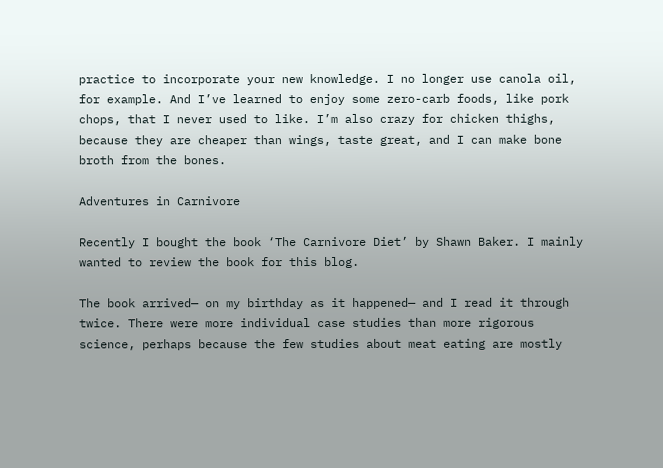practice to incorporate your new knowledge. I no longer use canola oil, for example. And I’ve learned to enjoy some zero-carb foods, like pork chops, that I never used to like. I’m also crazy for chicken thighs, because they are cheaper than wings, taste great, and I can make bone broth from the bones.

Adventures in Carnivore

Recently I bought the book ‘The Carnivore Diet’ by Shawn Baker. I mainly wanted to review the book for this blog.

The book arrived— on my birthday as it happened— and I read it through twice. There were more individual case studies than more rigorous science, perhaps because the few studies about meat eating are mostly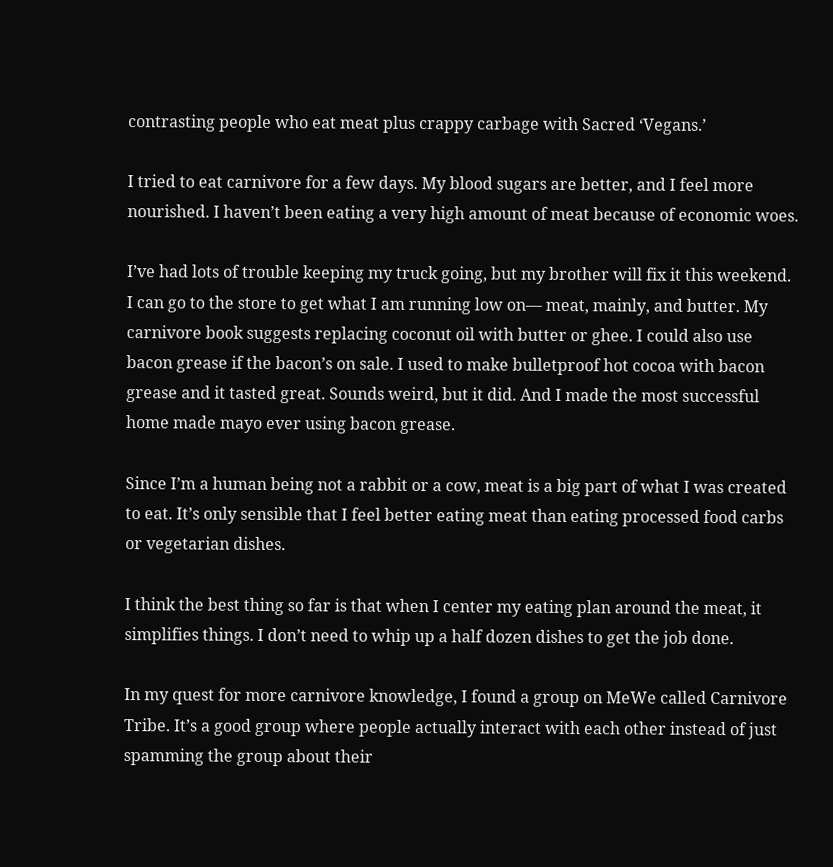contrasting people who eat meat plus crappy carbage with Sacred ‘Vegans.’

I tried to eat carnivore for a few days. My blood sugars are better, and I feel more nourished. I haven’t been eating a very high amount of meat because of economic woes.

I’ve had lots of trouble keeping my truck going, but my brother will fix it this weekend. I can go to the store to get what I am running low on— meat, mainly, and butter. My carnivore book suggests replacing coconut oil with butter or ghee. I could also use bacon grease if the bacon’s on sale. I used to make bulletproof hot cocoa with bacon grease and it tasted great. Sounds weird, but it did. And I made the most successful home made mayo ever using bacon grease.

Since I’m a human being not a rabbit or a cow, meat is a big part of what I was created to eat. It’s only sensible that I feel better eating meat than eating processed food carbs or vegetarian dishes.

I think the best thing so far is that when I center my eating plan around the meat, it simplifies things. I don’t need to whip up a half dozen dishes to get the job done.

In my quest for more carnivore knowledge, I found a group on MeWe called Carnivore Tribe. It’s a good group where people actually interact with each other instead of just spamming the group about their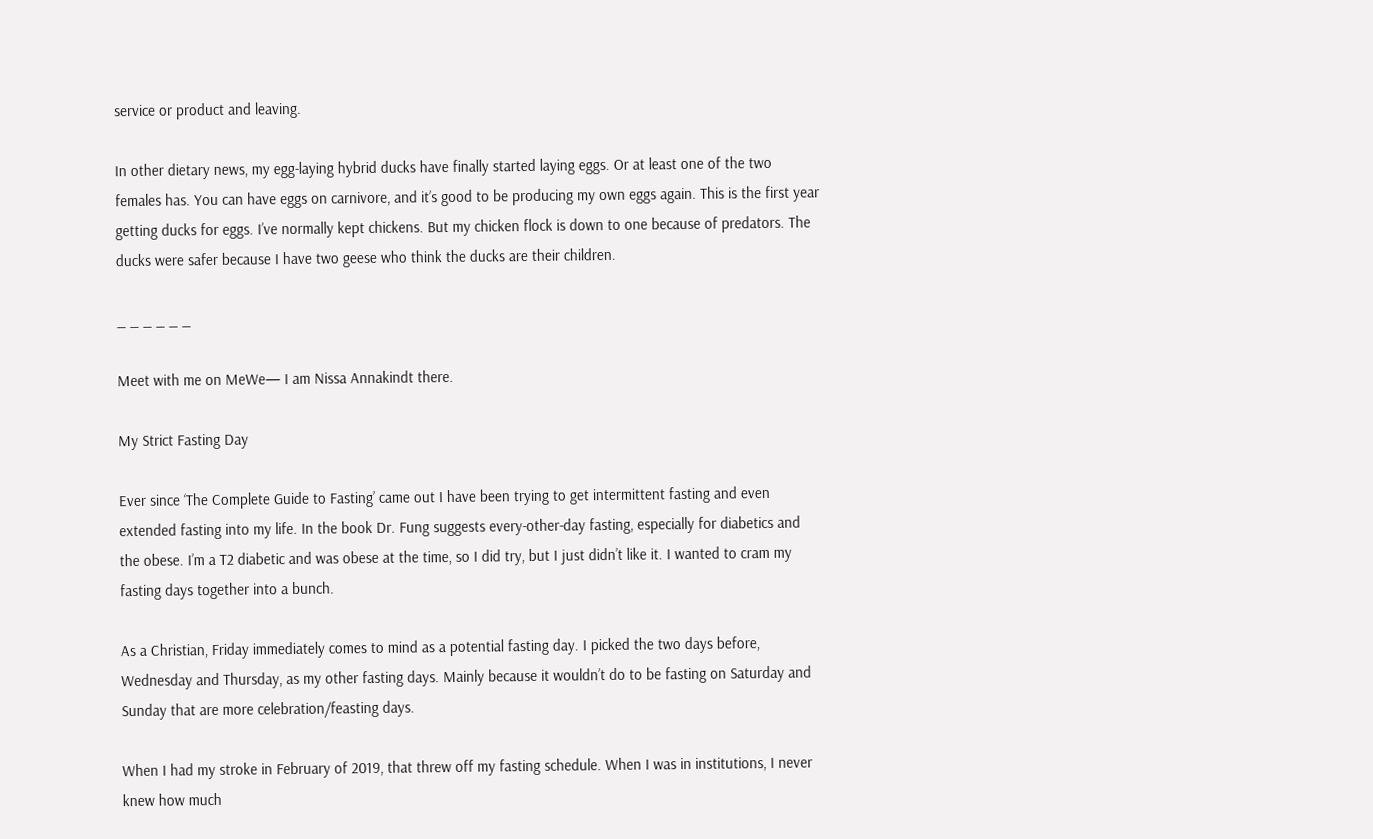service or product and leaving.

In other dietary news, my egg-laying hybrid ducks have finally started laying eggs. Or at least one of the two females has. You can have eggs on carnivore, and it’s good to be producing my own eggs again. This is the first year getting ducks for eggs. I’ve normally kept chickens. But my chicken flock is down to one because of predators. The ducks were safer because I have two geese who think the ducks are their children.

_ _ _ _ _ _

Meet with me on MeWe— I am Nissa Annakindt there.

My Strict Fasting Day

Ever since ‘The Complete Guide to Fasting’ came out I have been trying to get intermittent fasting and even extended fasting into my life. In the book Dr. Fung suggests every-other-day fasting, especially for diabetics and the obese. I’m a T2 diabetic and was obese at the time, so I did try, but I just didn’t like it. I wanted to cram my fasting days together into a bunch.

As a Christian, Friday immediately comes to mind as a potential fasting day. I picked the two days before, Wednesday and Thursday, as my other fasting days. Mainly because it wouldn’t do to be fasting on Saturday and Sunday that are more celebration/feasting days.

When I had my stroke in February of 2019, that threw off my fasting schedule. When I was in institutions, I never knew how much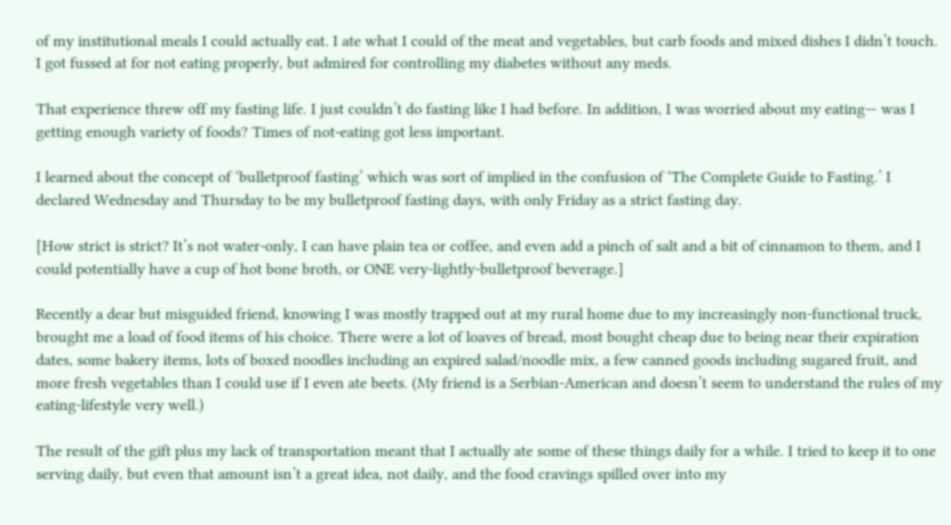of my institutional meals I could actually eat. I ate what I could of the meat and vegetables, but carb foods and mixed dishes I didn’t touch. I got fussed at for not eating properly, but admired for controlling my diabetes without any meds.

That experience threw off my fasting life. I just couldn’t do fasting like I had before. In addition, I was worried about my eating— was I getting enough variety of foods? Times of not-eating got less important.

I learned about the concept of ‘bulletproof fasting’ which was sort of implied in the confusion of ‘The Complete Guide to Fasting.’ I declared Wednesday and Thursday to be my bulletproof fasting days, with only Friday as a strict fasting day.

[How strict is strict? It’s not water-only, I can have plain tea or coffee, and even add a pinch of salt and a bit of cinnamon to them, and I could potentially have a cup of hot bone broth, or ONE very-lightly-bulletproof beverage.]

Recently a dear but misguided friend, knowing I was mostly trapped out at my rural home due to my increasingly non-functional truck, brought me a load of food items of his choice. There were a lot of loaves of bread, most bought cheap due to being near their expiration dates, some bakery items, lots of boxed noodles including an expired salad/noodle mix, a few canned goods including sugared fruit, and more fresh vegetables than I could use if I even ate beets. (My friend is a Serbian-American and doesn’t seem to understand the rules of my eating-lifestyle very well.)

The result of the gift plus my lack of transportation meant that I actually ate some of these things daily for a while. I tried to keep it to one serving daily, but even that amount isn’t a great idea, not daily, and the food cravings spilled over into my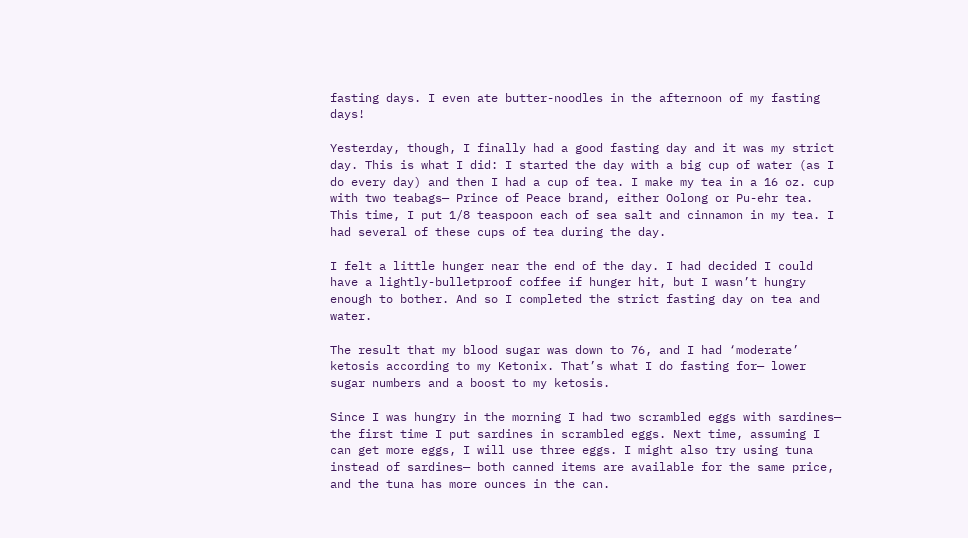fasting days. I even ate butter-noodles in the afternoon of my fasting days!

Yesterday, though, I finally had a good fasting day and it was my strict day. This is what I did: I started the day with a big cup of water (as I do every day) and then I had a cup of tea. I make my tea in a 16 oz. cup with two teabags— Prince of Peace brand, either Oolong or Pu-ehr tea. This time, I put 1/8 teaspoon each of sea salt and cinnamon in my tea. I had several of these cups of tea during the day.

I felt a little hunger near the end of the day. I had decided I could have a lightly-bulletproof coffee if hunger hit, but I wasn’t hungry enough to bother. And so I completed the strict fasting day on tea and water.

The result that my blood sugar was down to 76, and I had ‘moderate’ ketosis according to my Ketonix. That’s what I do fasting for— lower sugar numbers and a boost to my ketosis.

Since I was hungry in the morning I had two scrambled eggs with sardines— the first time I put sardines in scrambled eggs. Next time, assuming I can get more eggs, I will use three eggs. I might also try using tuna instead of sardines— both canned items are available for the same price, and the tuna has more ounces in the can.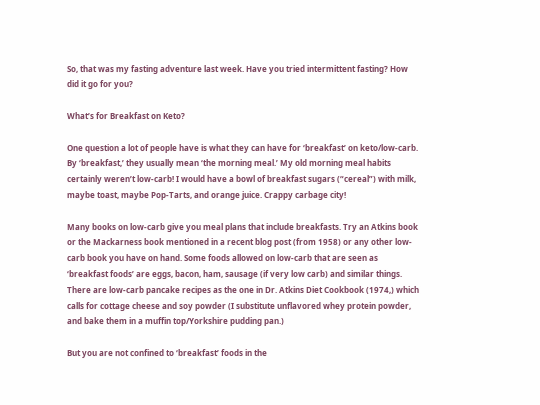So, that was my fasting adventure last week. Have you tried intermittent fasting? How did it go for you?

What’s for Breakfast on Keto?

One question a lot of people have is what they can have for ‘breakfast’ on keto/low-carb. By ‘breakfast,’ they usually mean ‘the morning meal.’ My old morning meal habits certainly weren’t low-carb! I would have a bowl of breakfast sugars (“cereal”) with milk, maybe toast, maybe Pop-Tarts, and orange juice. Crappy carbage city!

Many books on low-carb give you meal plans that include breakfasts. Try an Atkins book or the Mackarness book mentioned in a recent blog post (from 1958) or any other low-carb book you have on hand. Some foods allowed on low-carb that are seen as ‘breakfast foods’ are eggs, bacon, ham, sausage (if very low carb) and similar things. There are low-carb pancake recipes as the one in Dr. Atkins Diet Cookbook (1974,) which calls for cottage cheese and soy powder (I substitute unflavored whey protein powder, and bake them in a muffin top/Yorkshire pudding pan.)

But you are not confined to ‘breakfast’ foods in the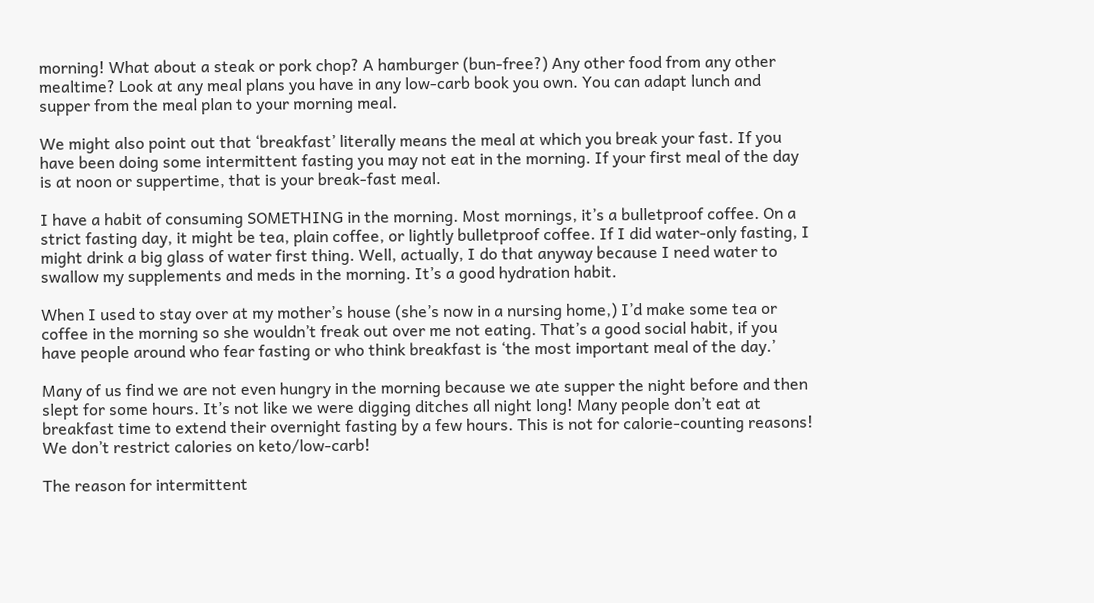morning! What about a steak or pork chop? A hamburger (bun-free?) Any other food from any other mealtime? Look at any meal plans you have in any low-carb book you own. You can adapt lunch and supper from the meal plan to your morning meal.

We might also point out that ‘breakfast’ literally means the meal at which you break your fast. If you have been doing some intermittent fasting you may not eat in the morning. If your first meal of the day is at noon or suppertime, that is your break-fast meal.

I have a habit of consuming SOMETHING in the morning. Most mornings, it’s a bulletproof coffee. On a strict fasting day, it might be tea, plain coffee, or lightly bulletproof coffee. If I did water-only fasting, I might drink a big glass of water first thing. Well, actually, I do that anyway because I need water to swallow my supplements and meds in the morning. It’s a good hydration habit.

When I used to stay over at my mother’s house (she’s now in a nursing home,) I’d make some tea or coffee in the morning so she wouldn’t freak out over me not eating. That’s a good social habit, if you have people around who fear fasting or who think breakfast is ‘the most important meal of the day.’

Many of us find we are not even hungry in the morning because we ate supper the night before and then slept for some hours. It’s not like we were digging ditches all night long! Many people don’t eat at breakfast time to extend their overnight fasting by a few hours. This is not for calorie-counting reasons! We don’t restrict calories on keto/low-carb!

The reason for intermittent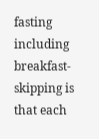fasting including breakfast-skipping is that each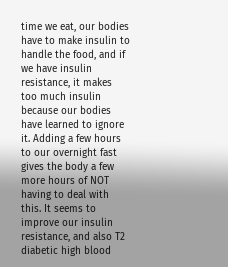time we eat, our bodies have to make insulin to handle the food, and if we have insulin resistance, it makes too much insulin because our bodies have learned to ignore it. Adding a few hours to our overnight fast gives the body a few more hours of NOT having to deal with this. It seems to improve our insulin resistance, and also T2 diabetic high blood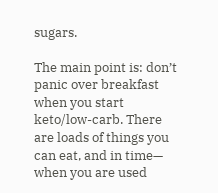sugars.

The main point is: don’t panic over breakfast when you start keto/low-carb. There are loads of things you can eat, and in time— when you are used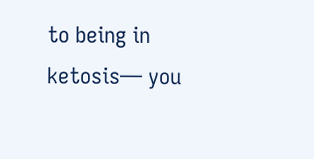to being in ketosis— you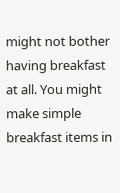might not bother having breakfast at all. You might make simple breakfast items in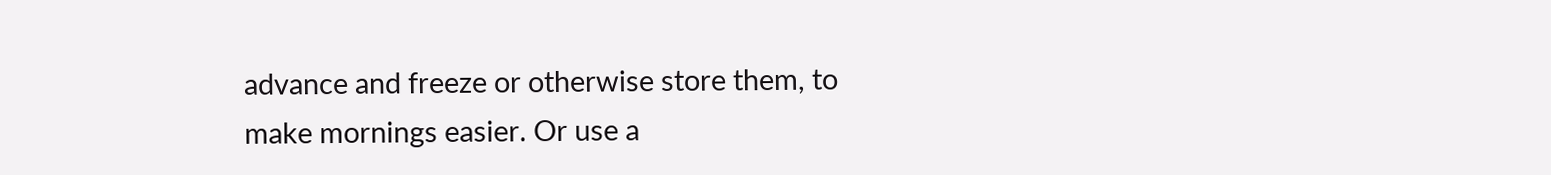advance and freeze or otherwise store them, to make mornings easier. Or use a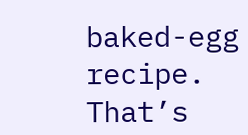baked-egg recipe. That’s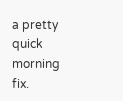a pretty quick morning fix.